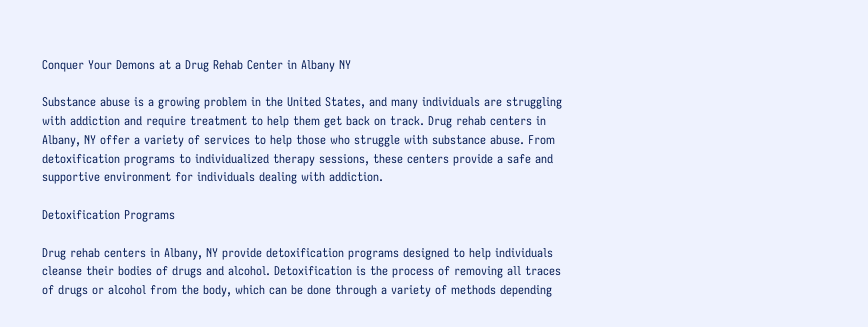Conquer Your Demons at a Drug Rehab Center in Albany NY

Substance abuse is a growing problem in the United States, and many individuals are struggling with addiction and require treatment to help them get back on track. Drug rehab centers in Albany, NY offer a variety of services to help those who struggle with substance abuse. From detoxification programs to individualized therapy sessions, these centers provide a safe and supportive environment for individuals dealing with addiction.

Detoxification Programs

Drug rehab centers in Albany, NY provide detoxification programs designed to help individuals cleanse their bodies of drugs and alcohol. Detoxification is the process of removing all traces of drugs or alcohol from the body, which can be done through a variety of methods depending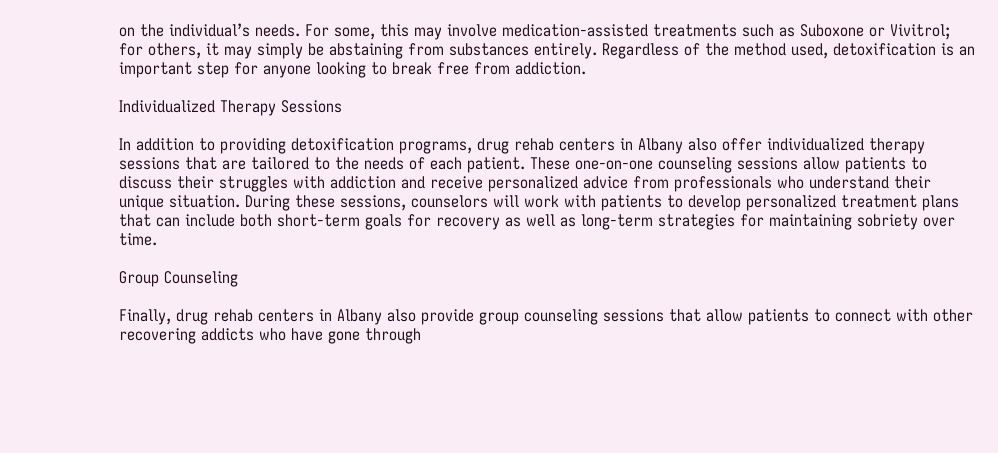on the individual’s needs. For some, this may involve medication-assisted treatments such as Suboxone or Vivitrol; for others, it may simply be abstaining from substances entirely. Regardless of the method used, detoxification is an important step for anyone looking to break free from addiction.

Individualized Therapy Sessions

In addition to providing detoxification programs, drug rehab centers in Albany also offer individualized therapy sessions that are tailored to the needs of each patient. These one-on-one counseling sessions allow patients to discuss their struggles with addiction and receive personalized advice from professionals who understand their unique situation. During these sessions, counselors will work with patients to develop personalized treatment plans that can include both short-term goals for recovery as well as long-term strategies for maintaining sobriety over time.

Group Counseling

Finally, drug rehab centers in Albany also provide group counseling sessions that allow patients to connect with other recovering addicts who have gone through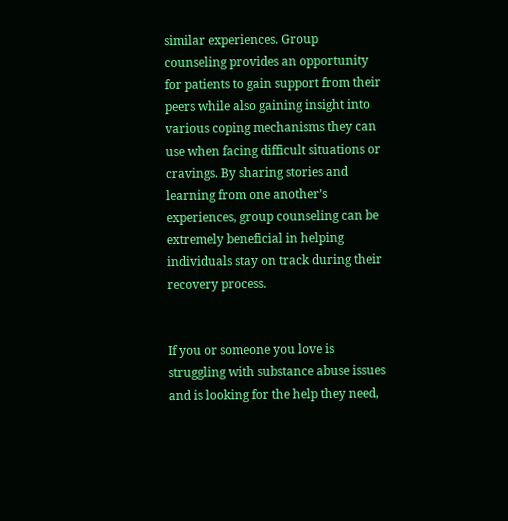similar experiences. Group counseling provides an opportunity for patients to gain support from their peers while also gaining insight into various coping mechanisms they can use when facing difficult situations or cravings. By sharing stories and learning from one another’s experiences, group counseling can be extremely beneficial in helping individuals stay on track during their recovery process.


If you or someone you love is struggling with substance abuse issues and is looking for the help they need,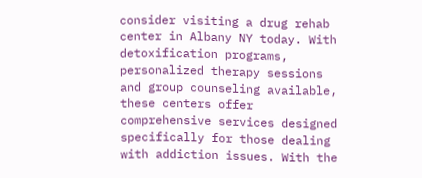consider visiting a drug rehab center in Albany NY today. With detoxification programs, personalized therapy sessions and group counseling available, these centers offer comprehensive services designed specifically for those dealing with addiction issues. With the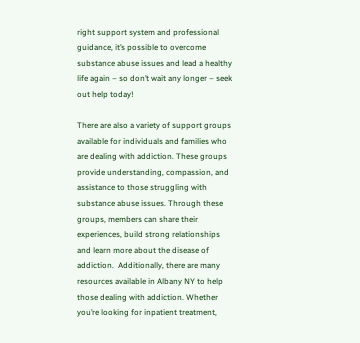right support system and professional guidance, it’s possible to overcome substance abuse issues and lead a healthy life again – so don’t wait any longer – seek out help today!

There are also a variety of support groups available for individuals and families who are dealing with addiction. These groups provide understanding, compassion, and assistance to those struggling with substance abuse issues. Through these groups, members can share their experiences, build strong relationships and learn more about the disease of addiction.  Additionally, there are many resources available in Albany NY to help those dealing with addiction. Whether you’re looking for inpatient treatment,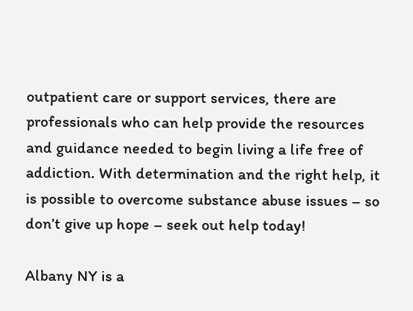outpatient care or support services, there are professionals who can help provide the resources and guidance needed to begin living a life free of addiction. With determination and the right help, it is possible to overcome substance abuse issues – so don’t give up hope – seek out help today!

Albany NY is a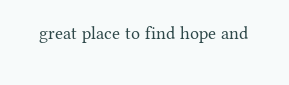great place to find hope and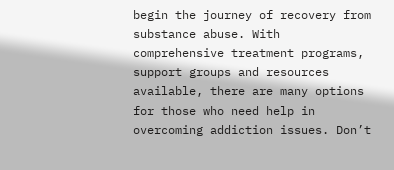begin the journey of recovery from substance abuse. With comprehensive treatment programs, support groups and resources available, there are many options for those who need help in overcoming addiction issues. Don’t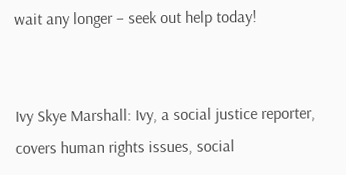wait any longer – seek out help today!


Ivy Skye Marshall: Ivy, a social justice reporter, covers human rights issues, social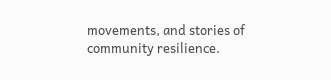movements, and stories of community resilience.